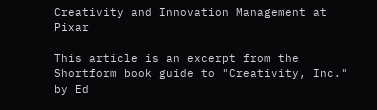Creativity and Innovation Management at Pixar

This article is an excerpt from the Shortform book guide to "Creativity, Inc." by Ed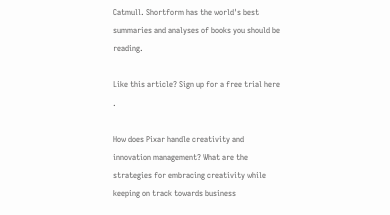Catmull. Shortform has the world's best summaries and analyses of books you should be reading.

Like this article? Sign up for a free trial here .

How does Pixar handle creativity and innovation management? What are the strategies for embracing creativity while keeping on track towards business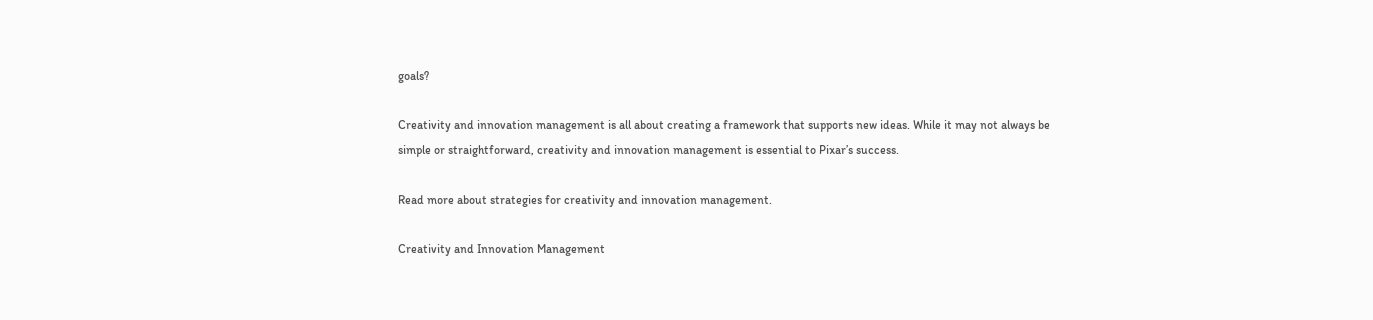goals?

Creativity and innovation management is all about creating a framework that supports new ideas. While it may not always be simple or straightforward, creativity and innovation management is essential to Pixar’s success.

Read more about strategies for creativity and innovation management.

Creativity and Innovation Management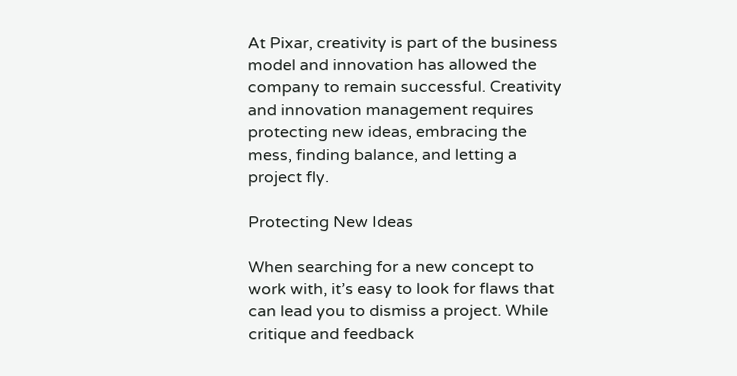At Pixar, creativity is part of the business model and innovation has allowed the company to remain successful. Creativity and innovation management requires protecting new ideas, embracing the mess, finding balance, and letting a project fly.

Protecting New Ideas

When searching for a new concept to work with, it’s easy to look for flaws that can lead you to dismiss a project. While critique and feedback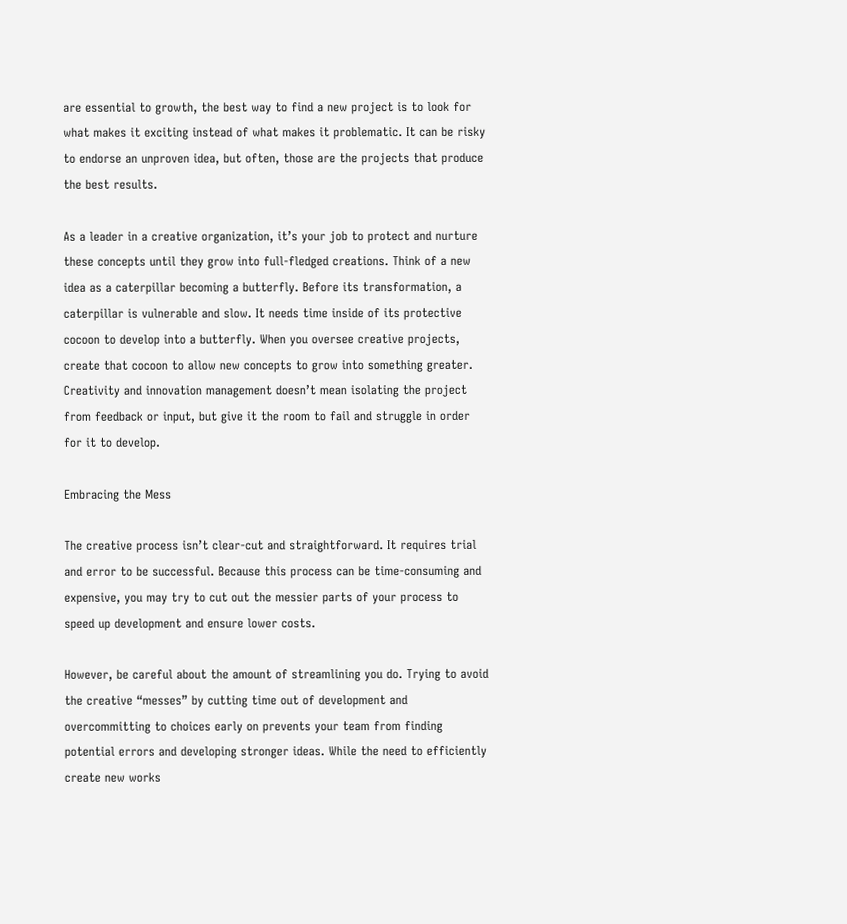are essential to growth, the best way to find a new project is to look for what makes it exciting instead of what makes it problematic. It can be risky to endorse an unproven idea, but often, those are the projects that produce the best results.

As a leader in a creative organization, it’s your job to protect and nurture these concepts until they grow into full-fledged creations. Think of a new idea as a caterpillar becoming a butterfly. Before its transformation, a caterpillar is vulnerable and slow. It needs time inside of its protective cocoon to develop into a butterfly. When you oversee creative projects, create that cocoon to allow new concepts to grow into something greater. Creativity and innovation management doesn’t mean isolating the project from feedback or input, but give it the room to fail and struggle in order for it to develop.

Embracing the Mess

The creative process isn’t clear-cut and straightforward. It requires trial and error to be successful. Because this process can be time-consuming and expensive, you may try to cut out the messier parts of your process to speed up development and ensure lower costs.

However, be careful about the amount of streamlining you do. Trying to avoid the creative “messes” by cutting time out of development and overcommitting to choices early on prevents your team from finding potential errors and developing stronger ideas. While the need to efficiently create new works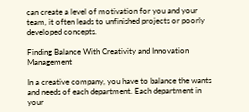can create a level of motivation for you and your team, it often leads to unfinished projects or poorly developed concepts.

Finding Balance With Creativity and Innovation Management

In a creative company, you have to balance the wants and needs of each department. Each department in your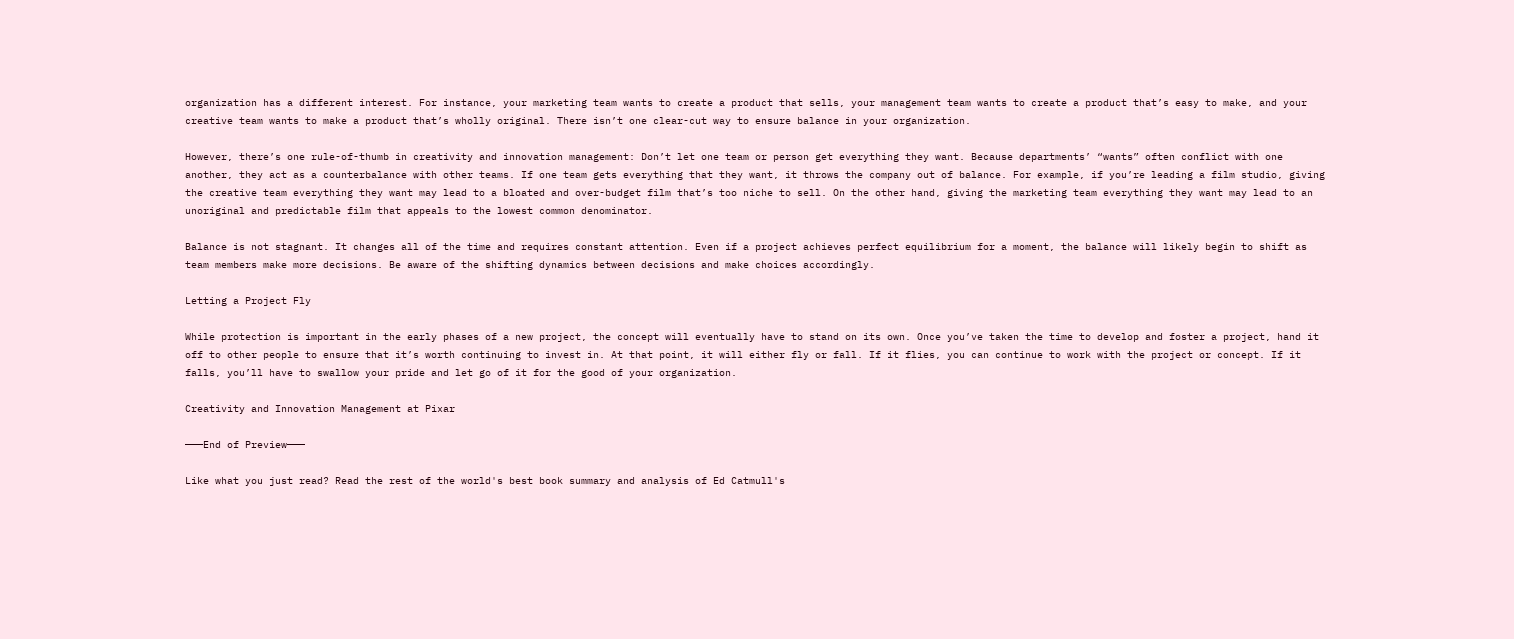organization has a different interest. For instance, your marketing team wants to create a product that sells, your management team wants to create a product that’s easy to make, and your creative team wants to make a product that’s wholly original. There isn’t one clear-cut way to ensure balance in your organization.

However, there’s one rule-of-thumb in creativity and innovation management: Don’t let one team or person get everything they want. Because departments’ “wants” often conflict with one another, they act as a counterbalance with other teams. If one team gets everything that they want, it throws the company out of balance. For example, if you’re leading a film studio, giving the creative team everything they want may lead to a bloated and over-budget film that’s too niche to sell. On the other hand, giving the marketing team everything they want may lead to an unoriginal and predictable film that appeals to the lowest common denominator.

Balance is not stagnant. It changes all of the time and requires constant attention. Even if a project achieves perfect equilibrium for a moment, the balance will likely begin to shift as team members make more decisions. Be aware of the shifting dynamics between decisions and make choices accordingly.

Letting a Project Fly

While protection is important in the early phases of a new project, the concept will eventually have to stand on its own. Once you’ve taken the time to develop and foster a project, hand it off to other people to ensure that it’s worth continuing to invest in. At that point, it will either fly or fall. If it flies, you can continue to work with the project or concept. If it falls, you’ll have to swallow your pride and let go of it for the good of your organization.

Creativity and Innovation Management at Pixar

———End of Preview———

Like what you just read? Read the rest of the world's best book summary and analysis of Ed Catmull's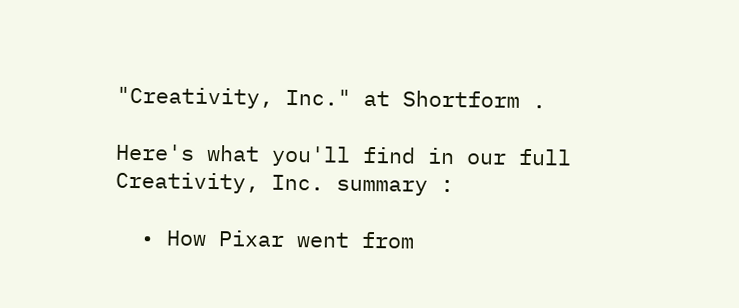"Creativity, Inc." at Shortform .

Here's what you'll find in our full Creativity, Inc. summary :

  • How Pixar went from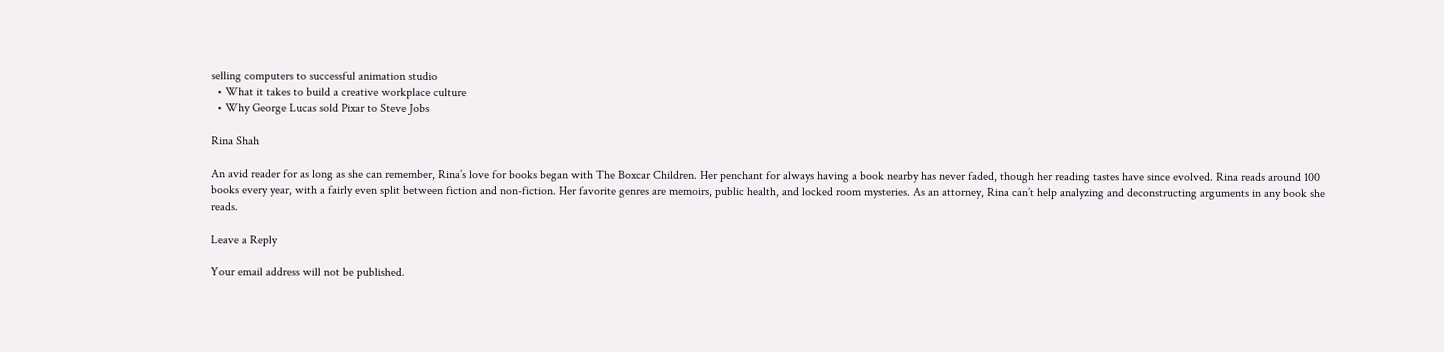selling computers to successful animation studio
  • What it takes to build a creative workplace culture
  • Why George Lucas sold Pixar to Steve Jobs

Rina Shah

An avid reader for as long as she can remember, Rina’s love for books began with The Boxcar Children. Her penchant for always having a book nearby has never faded, though her reading tastes have since evolved. Rina reads around 100 books every year, with a fairly even split between fiction and non-fiction. Her favorite genres are memoirs, public health, and locked room mysteries. As an attorney, Rina can’t help analyzing and deconstructing arguments in any book she reads.

Leave a Reply

Your email address will not be published.